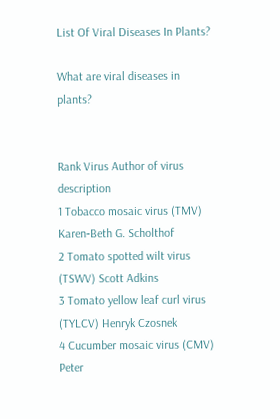List Of Viral Diseases In Plants?

What are viral diseases in plants?


Rank Virus Author of virus description
1 Tobacco mosaic virus (TMV) Karen‐Beth G. Scholthof
2 Tomato spotted wilt virus (TSWV) Scott Adkins
3 Tomato yellow leaf curl virus (TYLCV) Henryk Czosnek
4 Cucumber mosaic virus (CMV) Peter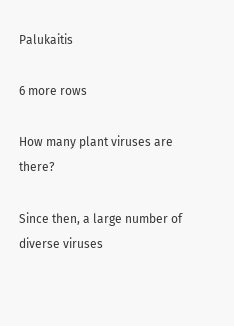Palukaitis

6 more rows

How many plant viruses are there?

Since then, a large number of diverse viruses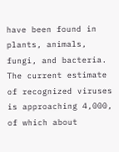have been found in plants, animals, fungi, and bacteria. The current estimate of recognized viruses is approaching 4,000, of which about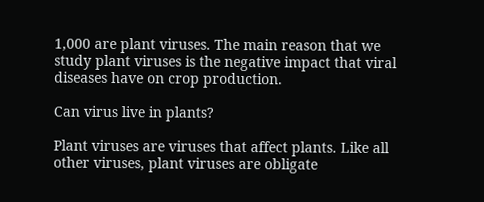1,000 are plant viruses. The main reason that we study plant viruses is the negative impact that viral diseases have on crop production.

Can virus live in plants?

Plant viruses are viruses that affect plants. Like all other viruses, plant viruses are obligate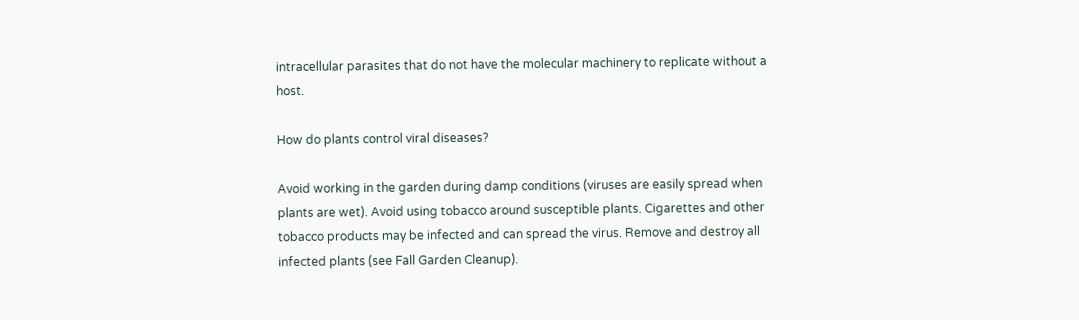intracellular parasites that do not have the molecular machinery to replicate without a host.

How do plants control viral diseases?

Avoid working in the garden during damp conditions (viruses are easily spread when plants are wet). Avoid using tobacco around susceptible plants. Cigarettes and other tobacco products may be infected and can spread the virus. Remove and destroy all infected plants (see Fall Garden Cleanup).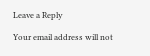Leave a Reply

Your email address will not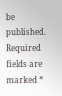be published. Required fields are marked *